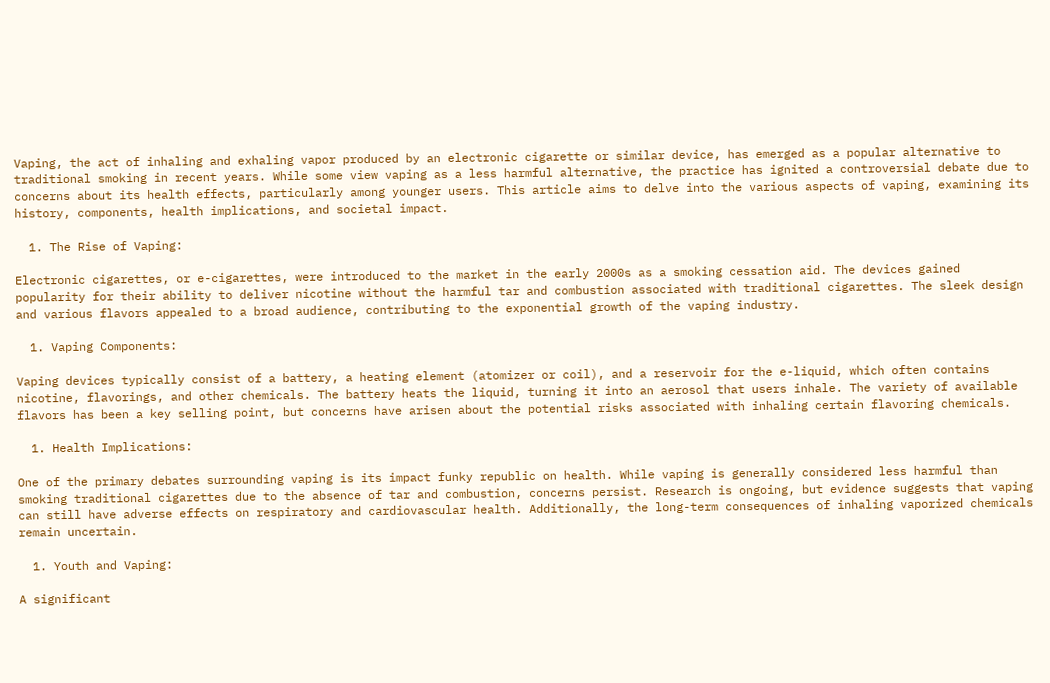Vaping, the act of inhaling and exhaling vapor produced by an electronic cigarette or similar device, has emerged as a popular alternative to traditional smoking in recent years. While some view vaping as a less harmful alternative, the practice has ignited a controversial debate due to concerns about its health effects, particularly among younger users. This article aims to delve into the various aspects of vaping, examining its history, components, health implications, and societal impact.

  1. The Rise of Vaping:

Electronic cigarettes, or e-cigarettes, were introduced to the market in the early 2000s as a smoking cessation aid. The devices gained popularity for their ability to deliver nicotine without the harmful tar and combustion associated with traditional cigarettes. The sleek design and various flavors appealed to a broad audience, contributing to the exponential growth of the vaping industry.

  1. Vaping Components:

Vaping devices typically consist of a battery, a heating element (atomizer or coil), and a reservoir for the e-liquid, which often contains nicotine, flavorings, and other chemicals. The battery heats the liquid, turning it into an aerosol that users inhale. The variety of available flavors has been a key selling point, but concerns have arisen about the potential risks associated with inhaling certain flavoring chemicals.

  1. Health Implications:

One of the primary debates surrounding vaping is its impact funky republic on health. While vaping is generally considered less harmful than smoking traditional cigarettes due to the absence of tar and combustion, concerns persist. Research is ongoing, but evidence suggests that vaping can still have adverse effects on respiratory and cardiovascular health. Additionally, the long-term consequences of inhaling vaporized chemicals remain uncertain.

  1. Youth and Vaping:

A significant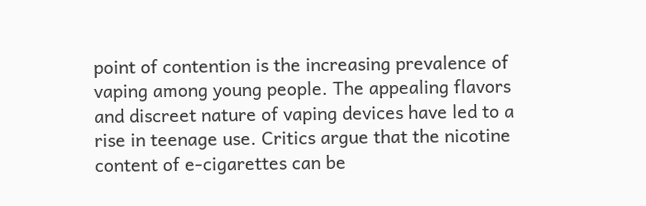point of contention is the increasing prevalence of vaping among young people. The appealing flavors and discreet nature of vaping devices have led to a rise in teenage use. Critics argue that the nicotine content of e-cigarettes can be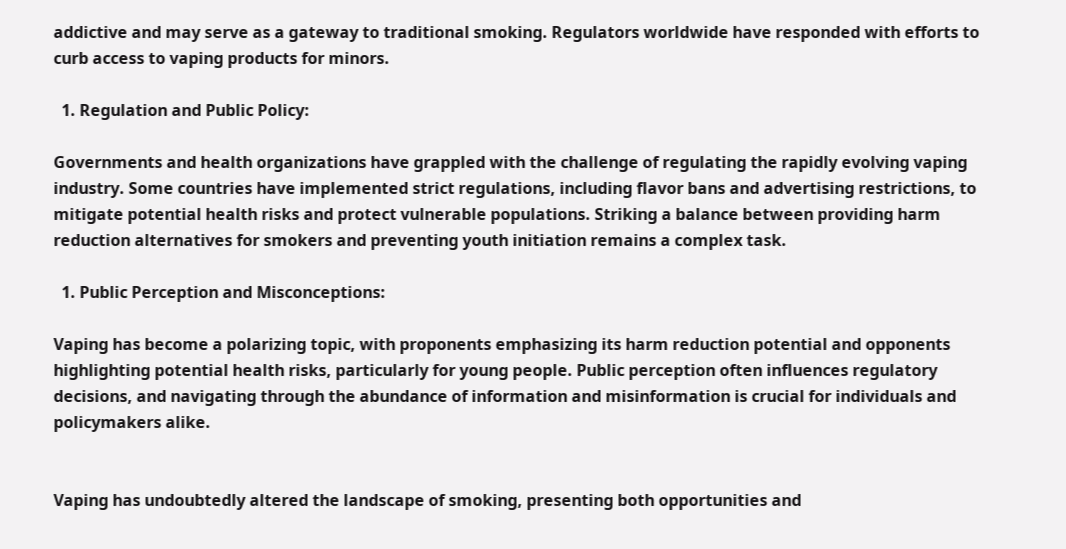addictive and may serve as a gateway to traditional smoking. Regulators worldwide have responded with efforts to curb access to vaping products for minors.

  1. Regulation and Public Policy:

Governments and health organizations have grappled with the challenge of regulating the rapidly evolving vaping industry. Some countries have implemented strict regulations, including flavor bans and advertising restrictions, to mitigate potential health risks and protect vulnerable populations. Striking a balance between providing harm reduction alternatives for smokers and preventing youth initiation remains a complex task.

  1. Public Perception and Misconceptions:

Vaping has become a polarizing topic, with proponents emphasizing its harm reduction potential and opponents highlighting potential health risks, particularly for young people. Public perception often influences regulatory decisions, and navigating through the abundance of information and misinformation is crucial for individuals and policymakers alike.


Vaping has undoubtedly altered the landscape of smoking, presenting both opportunities and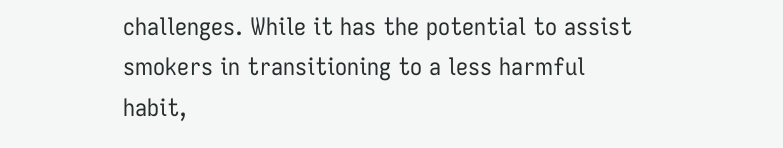challenges. While it has the potential to assist smokers in transitioning to a less harmful habit,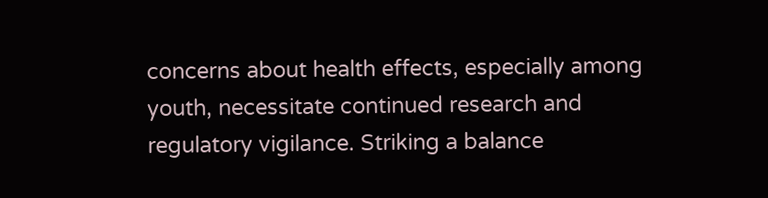concerns about health effects, especially among youth, necessitate continued research and regulatory vigilance. Striking a balance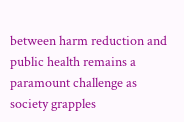between harm reduction and public health remains a paramount challenge as society grapples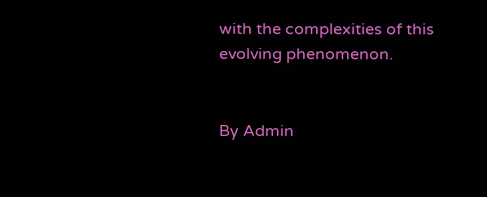with the complexities of this evolving phenomenon.


By Admin